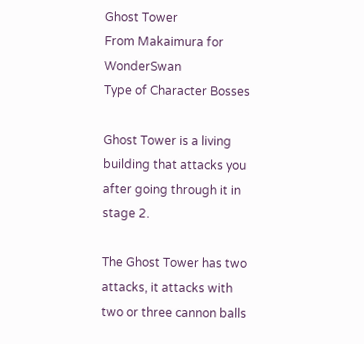Ghost Tower
From Makaimura for WonderSwan
Type of Character Bosses

Ghost Tower is a living building that attacks you after going through it in stage 2.

The Ghost Tower has two attacks, it attacks with two or three cannon balls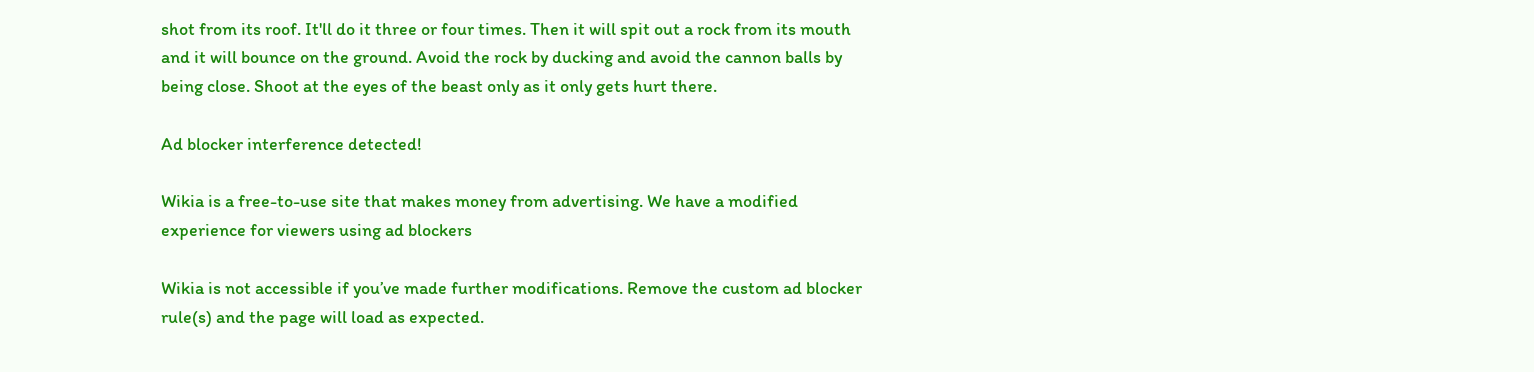shot from its roof. It'll do it three or four times. Then it will spit out a rock from its mouth and it will bounce on the ground. Avoid the rock by ducking and avoid the cannon balls by being close. Shoot at the eyes of the beast only as it only gets hurt there.

Ad blocker interference detected!

Wikia is a free-to-use site that makes money from advertising. We have a modified experience for viewers using ad blockers

Wikia is not accessible if you’ve made further modifications. Remove the custom ad blocker rule(s) and the page will load as expected.